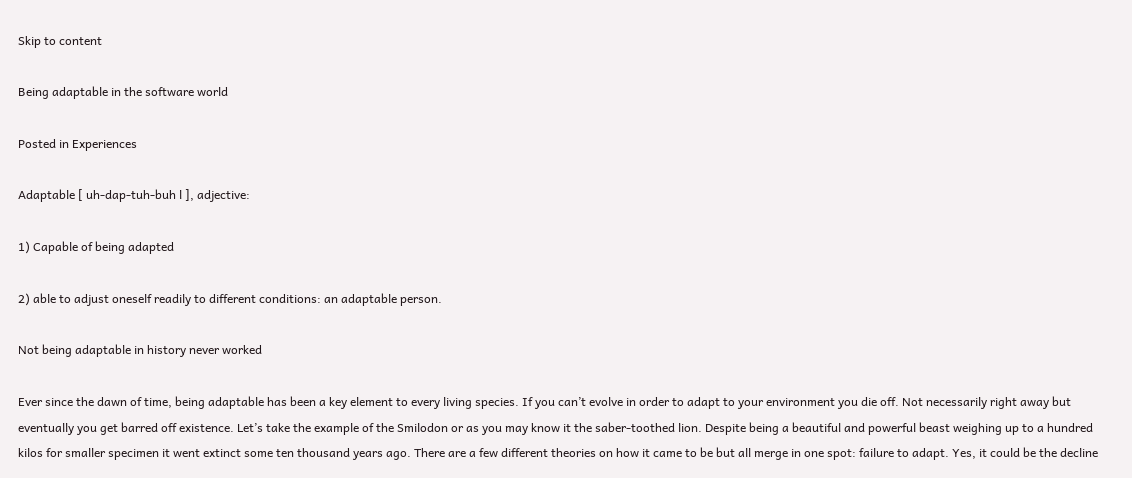Skip to content

Being adaptable in the software world

Posted in Experiences

Adaptable [ uh-dap-tuh-buh l ], adjective:

1) Capable of being adapted

2) able to adjust oneself readily to different conditions: an adaptable person.

Not being adaptable in history never worked

Ever since the dawn of time, being adaptable has been a key element to every living species. If you can’t evolve in order to adapt to your environment you die off. Not necessarily right away but eventually you get barred off existence. Let’s take the example of the Smilodon or as you may know it the saber-toothed lion. Despite being a beautiful and powerful beast weighing up to a hundred kilos for smaller specimen it went extinct some ten thousand years ago. There are a few different theories on how it came to be but all merge in one spot: failure to adapt. Yes, it could be the decline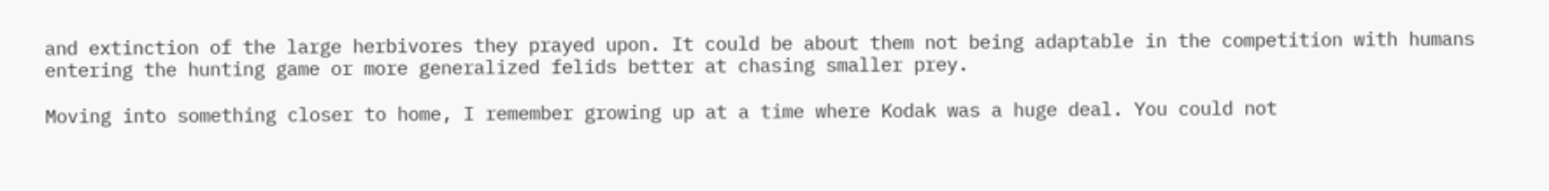and extinction of the large herbivores they prayed upon. It could be about them not being adaptable in the competition with humans entering the hunting game or more generalized felids better at chasing smaller prey.

Moving into something closer to home, I remember growing up at a time where Kodak was a huge deal. You could not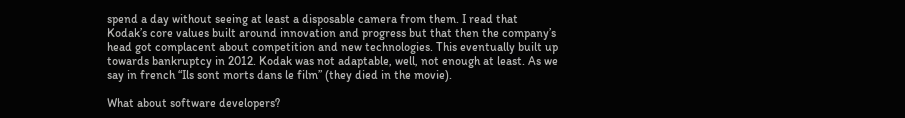spend a day without seeing at least a disposable camera from them. I read that Kodak’s core values built around innovation and progress but that then the company’s head got complacent about competition and new technologies. This eventually built up towards bankruptcy in 2012. Kodak was not adaptable, well, not enough at least. As we say in french “Ils sont morts dans le film” (they died in the movie).

What about software developers?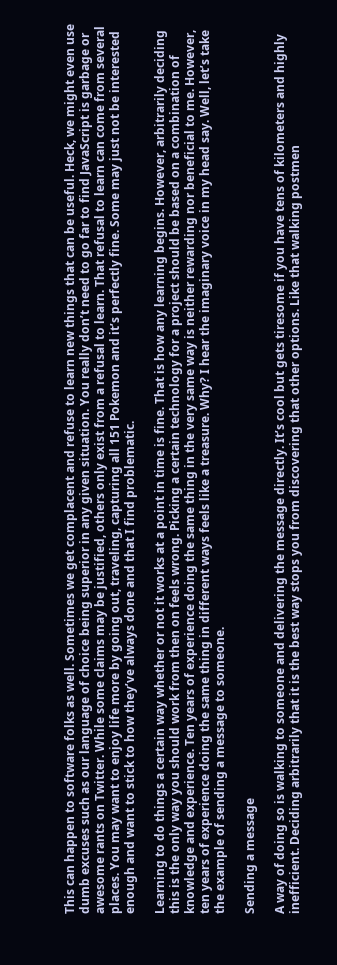This can happen to software folks as well. Sometimes we get complacent and refuse to learn new things that can be useful. Heck, we might even use dumb excuses such as our language of choice being superior in any given situation. You really don’t need to go far to find JavaScript is garbage or awesome rants on Twitter. While some claims may be justified, others only exist from a refusal to learn. That refusal to learn can come from several places. You may want to enjoy life more by going out, traveling, capturing all 151 Pokemon and it’s perfectly fine. Some may just not be interested enough and want to stick to how they’ve always done and that I find problematic.

Learning to do things a certain way whether or not it works at a point in time is fine. That is how any learning begins. However, arbitrarily deciding this is the only way you should work from then on feels wrong. Picking a certain technology for a project should be based on a combination of knowledge and experience. Ten years of experience doing the same thing in the very same way is neither rewarding nor beneficial to me. However, ten years of experience doing the same thing in different ways feels like a treasure. Why? I hear the imaginary voice in my head say. Well, let’s take the example of sending a message to someone.

Sending a message

A way of doing so is walking to someone and delivering the message directly. It’s cool but gets tiresome if you have tens of kilometers and highly inefficient. Deciding arbitrarily that it is the best way stops you from discovering that other options. Like that walking postmen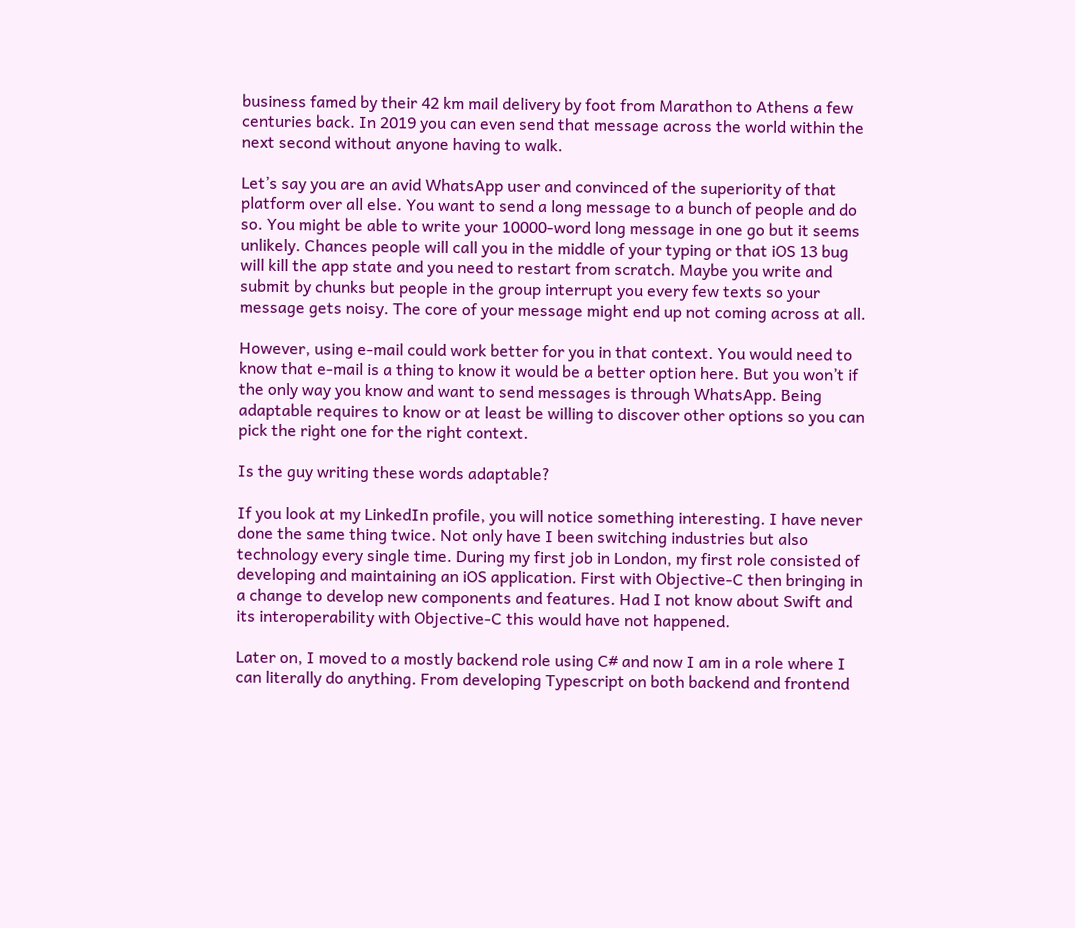business famed by their 42 km mail delivery by foot from Marathon to Athens a few centuries back. In 2019 you can even send that message across the world within the next second without anyone having to walk.

Let’s say you are an avid WhatsApp user and convinced of the superiority of that platform over all else. You want to send a long message to a bunch of people and do so. You might be able to write your 10000-word long message in one go but it seems unlikely. Chances people will call you in the middle of your typing or that iOS 13 bug will kill the app state and you need to restart from scratch. Maybe you write and submit by chunks but people in the group interrupt you every few texts so your message gets noisy. The core of your message might end up not coming across at all.

However, using e-mail could work better for you in that context. You would need to know that e-mail is a thing to know it would be a better option here. But you won’t if the only way you know and want to send messages is through WhatsApp. Being adaptable requires to know or at least be willing to discover other options so you can pick the right one for the right context.

Is the guy writing these words adaptable?

If you look at my LinkedIn profile, you will notice something interesting. I have never done the same thing twice. Not only have I been switching industries but also technology every single time. During my first job in London, my first role consisted of developing and maintaining an iOS application. First with Objective-C then bringing in a change to develop new components and features. Had I not know about Swift and its interoperability with Objective-C this would have not happened.

Later on, I moved to a mostly backend role using C# and now I am in a role where I can literally do anything. From developing Typescript on both backend and frontend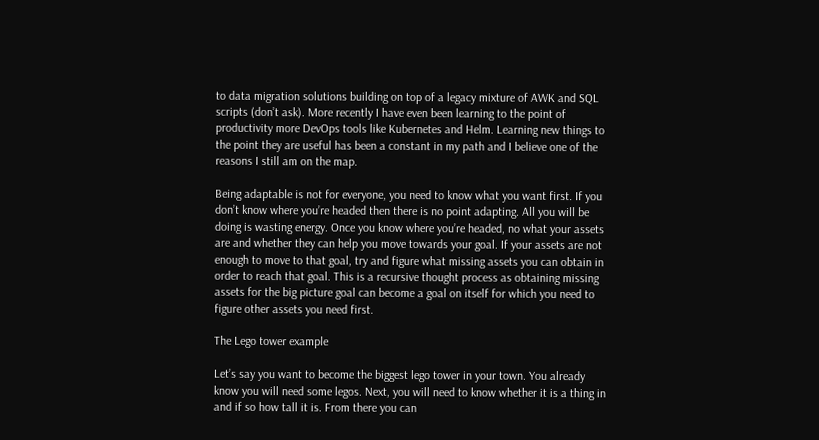to data migration solutions building on top of a legacy mixture of AWK and SQL scripts (don’t ask). More recently I have even been learning to the point of productivity more DevOps tools like Kubernetes and Helm. Learning new things to the point they are useful has been a constant in my path and I believe one of the reasons I still am on the map.

Being adaptable is not for everyone, you need to know what you want first. If you don’t know where you’re headed then there is no point adapting. All you will be doing is wasting energy. Once you know where you’re headed, no what your assets are and whether they can help you move towards your goal. If your assets are not enough to move to that goal, try and figure what missing assets you can obtain in order to reach that goal. This is a recursive thought process as obtaining missing assets for the big picture goal can become a goal on itself for which you need to figure other assets you need first.

The Lego tower example

Let’s say you want to become the biggest lego tower in your town. You already know you will need some legos. Next, you will need to know whether it is a thing in and if so how tall it is. From there you can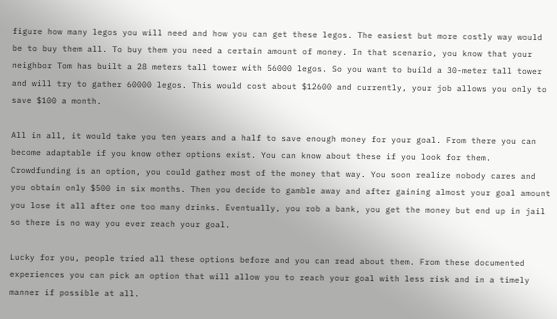figure how many legos you will need and how you can get these legos. The easiest but more costly way would be to buy them all. To buy them you need a certain amount of money. In that scenario, you know that your neighbor Tom has built a 28 meters tall tower with 56000 legos. So you want to build a 30-meter tall tower and will try to gather 60000 legos. This would cost about $12600 and currently, your job allows you only to save $100 a month.

All in all, it would take you ten years and a half to save enough money for your goal. From there you can become adaptable if you know other options exist. You can know about these if you look for them. Crowdfunding is an option, you could gather most of the money that way. You soon realize nobody cares and you obtain only $500 in six months. Then you decide to gamble away and after gaining almost your goal amount you lose it all after one too many drinks. Eventually, you rob a bank, you get the money but end up in jail so there is no way you ever reach your goal.

Lucky for you, people tried all these options before and you can read about them. From these documented experiences you can pick an option that will allow you to reach your goal with less risk and in a timely manner if possible at all.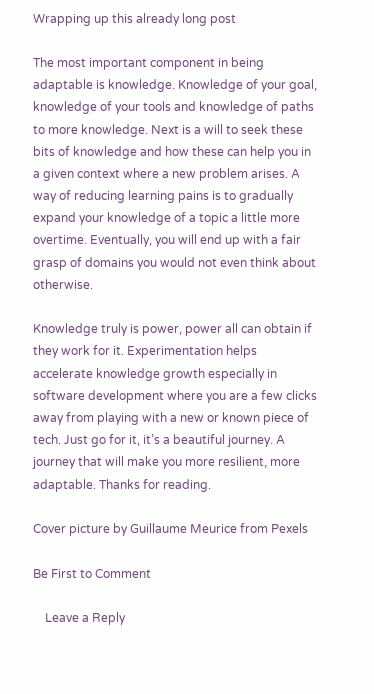Wrapping up this already long post

The most important component in being adaptable is knowledge. Knowledge of your goal, knowledge of your tools and knowledge of paths to more knowledge. Next is a will to seek these bits of knowledge and how these can help you in a given context where a new problem arises. A way of reducing learning pains is to gradually expand your knowledge of a topic a little more overtime. Eventually, you will end up with a fair grasp of domains you would not even think about otherwise.

Knowledge truly is power, power all can obtain if they work for it. Experimentation helps accelerate knowledge growth especially in software development where you are a few clicks away from playing with a new or known piece of tech. Just go for it, it’s a beautiful journey. A journey that will make you more resilient, more adaptable. Thanks for reading.

Cover picture by Guillaume Meurice from Pexels

Be First to Comment

    Leave a Reply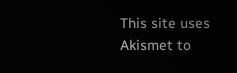This site uses Akismet to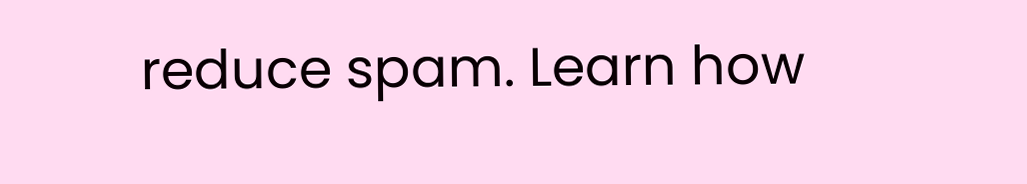reduce spam. Learn how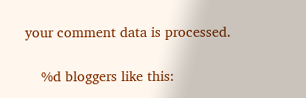your comment data is processed.

    %d bloggers like this: